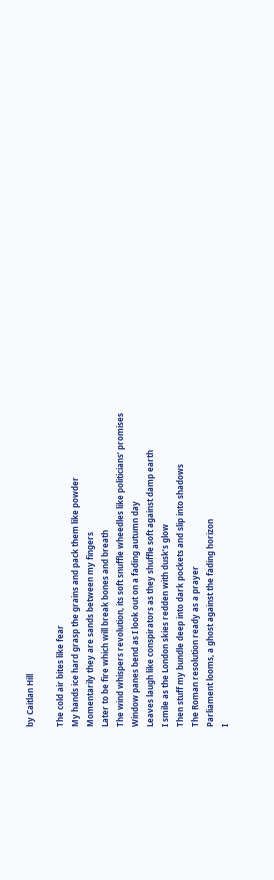by Caitlan Hill

The cold air bites like fear
My hands ice hard grasp the grains and pack them like powder
Momentarily they are sands between my fingers
Later to be fire which will break bones and breath
The wind whispers revolution, its soft snuffle wheedles like politicians’ promises
Window panes bend as I look out on a fading autumn day
Leaves laugh like conspirators as they shuffle soft against damp earth
I smile as the London skies redden with dusk’s glow
Then stuff my bundle deep into dark pockets and slip into shadows
The Roman resolution ready as a prayer
Parliament looms, a ghost against the fading horizon
I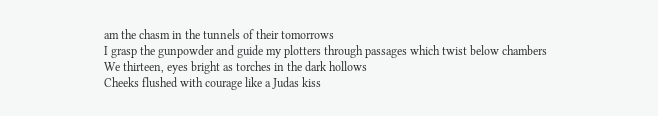am the chasm in the tunnels of their tomorrows
I grasp the gunpowder and guide my plotters through passages which twist below chambers
We thirteen, eyes bright as torches in the dark hollows
Cheeks flushed with courage like a Judas kiss